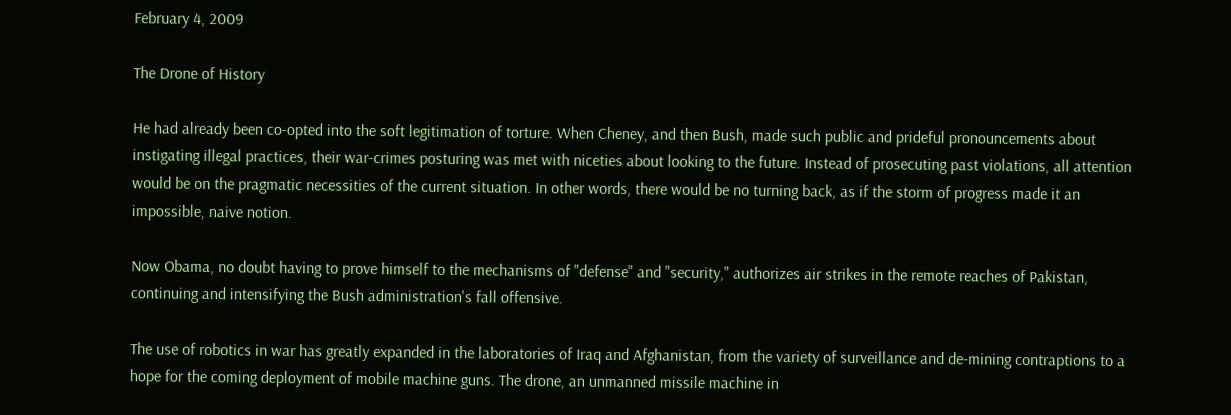February 4, 2009

The Drone of History

He had already been co-opted into the soft legitimation of torture. When Cheney, and then Bush, made such public and prideful pronouncements about instigating illegal practices, their war-crimes posturing was met with niceties about looking to the future. Instead of prosecuting past violations, all attention would be on the pragmatic necessities of the current situation. In other words, there would be no turning back, as if the storm of progress made it an impossible, naive notion.

Now Obama, no doubt having to prove himself to the mechanisms of "defense" and "security," authorizes air strikes in the remote reaches of Pakistan, continuing and intensifying the Bush administration's fall offensive.

The use of robotics in war has greatly expanded in the laboratories of Iraq and Afghanistan, from the variety of surveillance and de-mining contraptions to a hope for the coming deployment of mobile machine guns. The drone, an unmanned missile machine in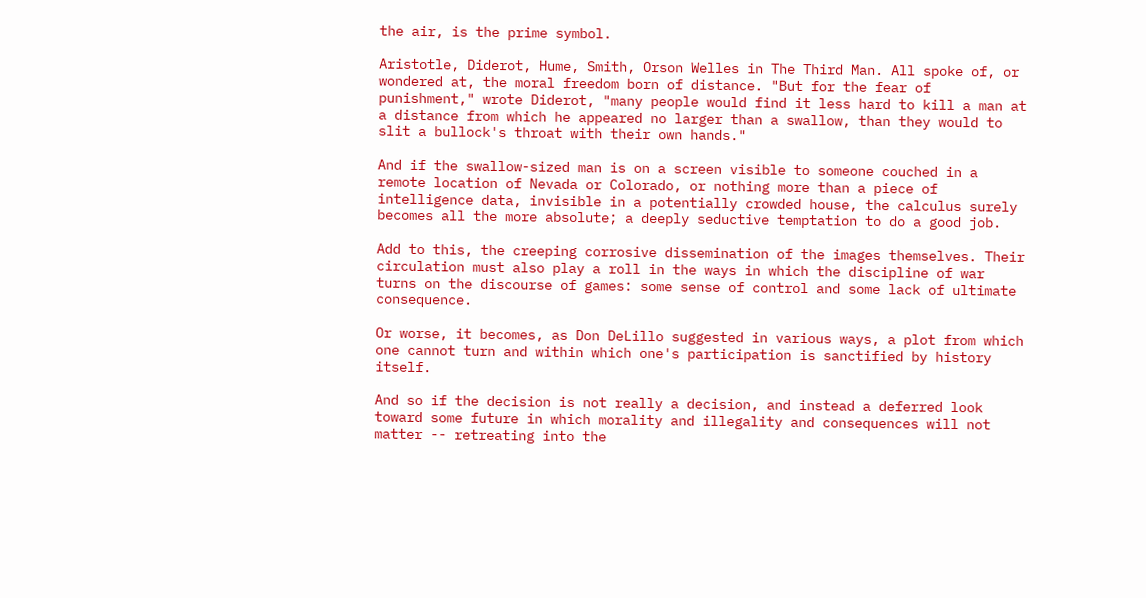the air, is the prime symbol.

Aristotle, Diderot, Hume, Smith, Orson Welles in The Third Man. All spoke of, or wondered at, the moral freedom born of distance. "But for the fear of punishment," wrote Diderot, "many people would find it less hard to kill a man at a distance from which he appeared no larger than a swallow, than they would to slit a bullock's throat with their own hands."

And if the swallow-sized man is on a screen visible to someone couched in a remote location of Nevada or Colorado, or nothing more than a piece of intelligence data, invisible in a potentially crowded house, the calculus surely becomes all the more absolute; a deeply seductive temptation to do a good job.

Add to this, the creeping corrosive dissemination of the images themselves. Their circulation must also play a roll in the ways in which the discipline of war turns on the discourse of games: some sense of control and some lack of ultimate consequence.

Or worse, it becomes, as Don DeLillo suggested in various ways, a plot from which one cannot turn and within which one's participation is sanctified by history itself.

And so if the decision is not really a decision, and instead a deferred look toward some future in which morality and illegality and consequences will not matter -- retreating into the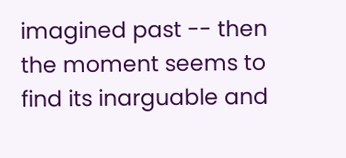imagined past -- then the moment seems to find its inarguable and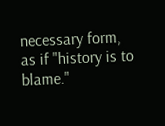necessary form, as if "history is to blame."